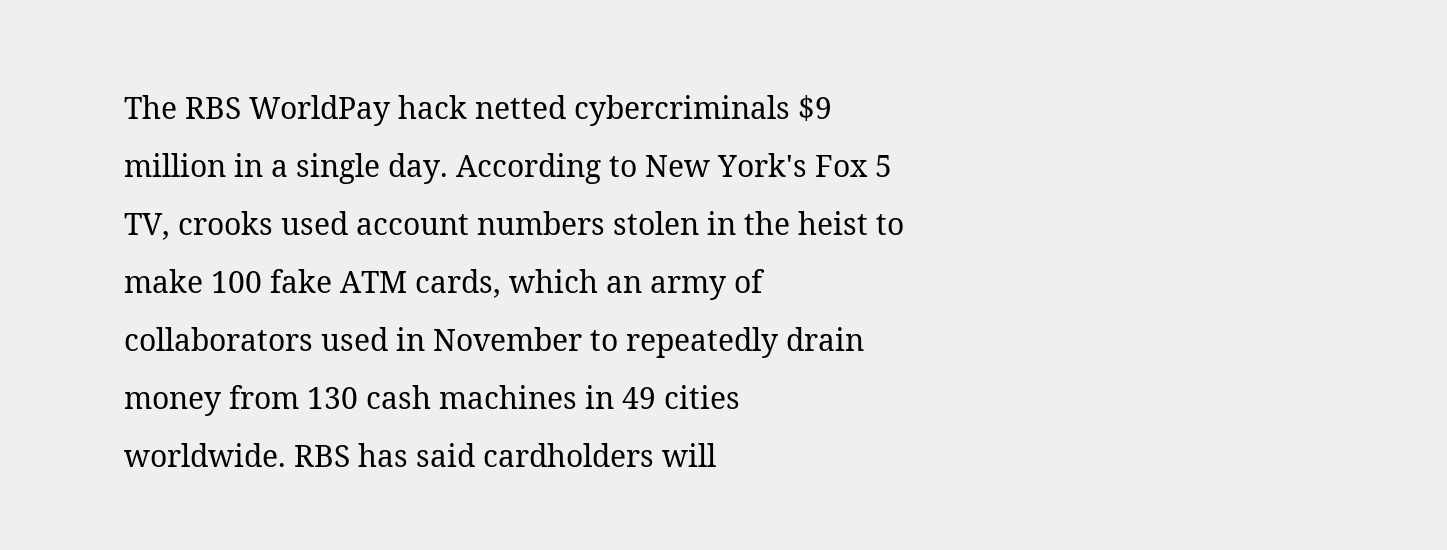The RBS WorldPay hack netted cybercriminals $9 million in a single day. According to New York's Fox 5 TV, crooks used account numbers stolen in the heist to make 100 fake ATM cards, which an army of collaborators used in November to repeatedly drain money from 130 cash machines in 49 cities worldwide. RBS has said cardholders will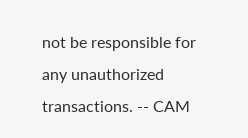not be responsible for any unauthorized transactions. -- CAM